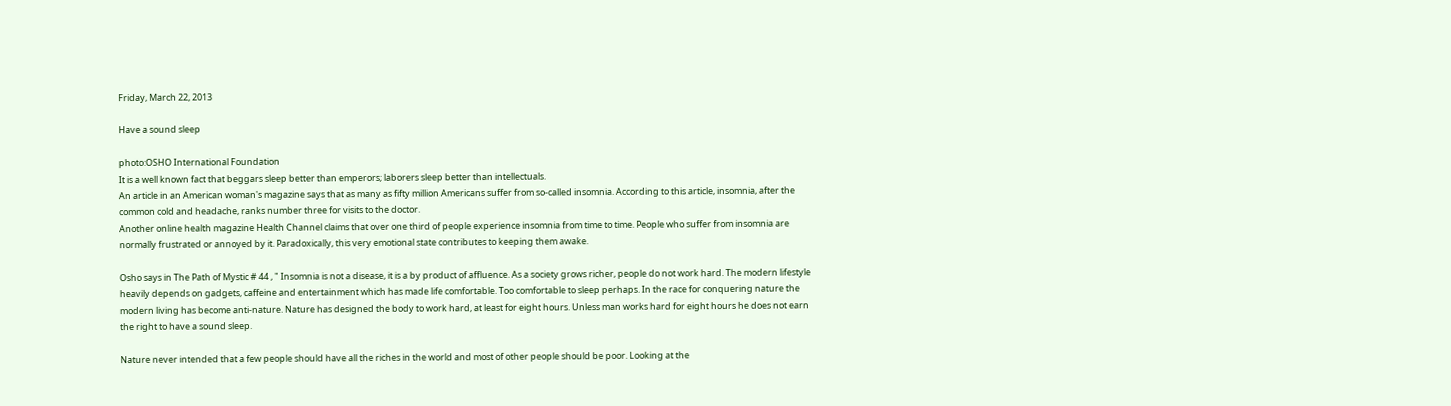Friday, March 22, 2013

Have a sound sleep

photo:OSHO International Foundation
It is a well known fact that beggars sleep better than emperors; laborers sleep better than intellectuals.
An article in an American woman's magazine says that as many as fifty million Americans suffer from so-called insomnia. According to this article, insomnia, after the common cold and headache, ranks number three for visits to the doctor.
Another online health magazine Health Channel claims that over one third of people experience insomnia from time to time. People who suffer from insomnia are normally frustrated or annoyed by it. Paradoxically, this very emotional state contributes to keeping them awake.

Osho says in The Path of Mystic # 44 , " Insomnia is not a disease, it is a by product of affluence. As a society grows richer, people do not work hard. The modern lifestyle heavily depends on gadgets, caffeine and entertainment which has made life comfortable. Too comfortable to sleep perhaps. In the race for conquering nature the modern living has become anti-nature. Nature has designed the body to work hard, at least for eight hours. Unless man works hard for eight hours he does not earn the right to have a sound sleep.

Nature never intended that a few people should have all the riches in the world and most of other people should be poor. Looking at the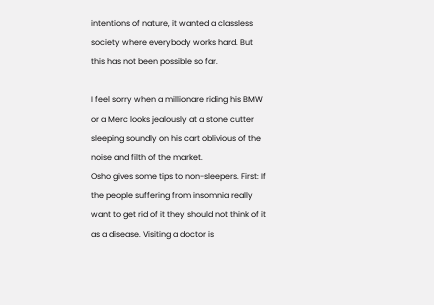intentions of nature, it wanted a classless society where everybody works hard. But this has not been possible so far.

I feel sorry when a millionare riding his BMW or a Merc looks jealously at a stone cutter sleeping soundly on his cart oblivious of the noise and filth of the market.
Osho gives some tips to non-sleepers. First: If the people suffering from insomnia really want to get rid of it they should not think of it as a disease. Visiting a doctor is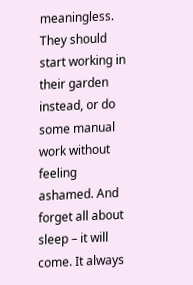meaningless. They should start working in their garden instead, or do some manual work without feeling ashamed. And forget all about sleep – it will come. It always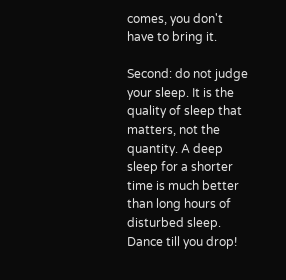comes, you don't have to bring it.

Second: do not judge your sleep. It is the quality of sleep that matters, not the quantity. A deep sleep for a shorter time is much better than long hours of disturbed sleep.
Dance till you drop!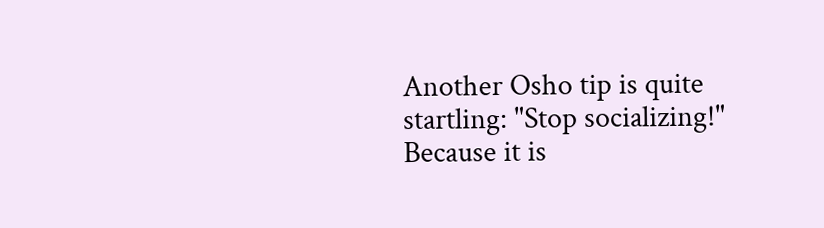Another Osho tip is quite startling: "Stop socializing!" Because it is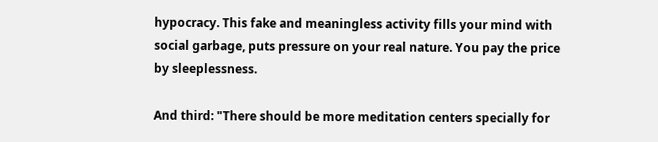hypocracy. This fake and meaningless activity fills your mind with social garbage, puts pressure on your real nature. You pay the price by sleeplessness.

And third: "There should be more meditation centers specially for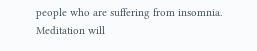people who are suffering from insomnia. Meditation will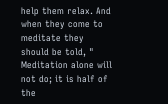help them relax. And when they come to meditate they should be told, " Meditation alone will not do; it is half of the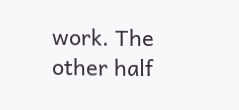work. The other half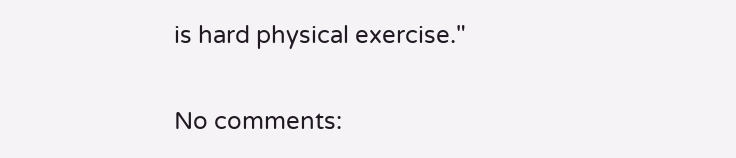is hard physical exercise."

No comments: